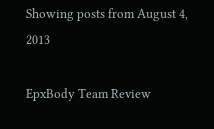Showing posts from August 4, 2013

EpxBody Team Review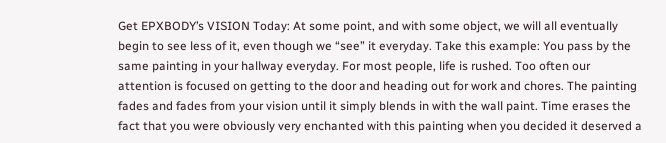Get EPXBODY’s VISION Today: At some point, and with some object, we will all eventually begin to see less of it, even though we “see” it everyday. Take this example: You pass by the same painting in your hallway everyday. For most people, life is rushed. Too often our attention is focused on getting to the door and heading out for work and chores. The painting fades and fades from your vision until it simply blends in with the wall paint. Time erases the fact that you were obviously very enchanted with this painting when you decided it deserved a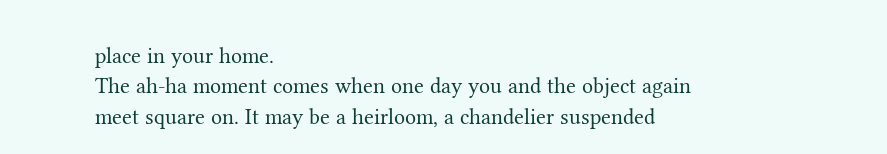place in your home.
The ah-ha moment comes when one day you and the object again meet square on. It may be a heirloom, a chandelier suspended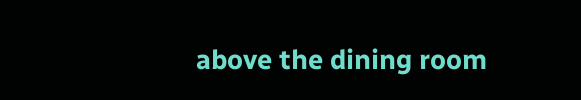above the dining room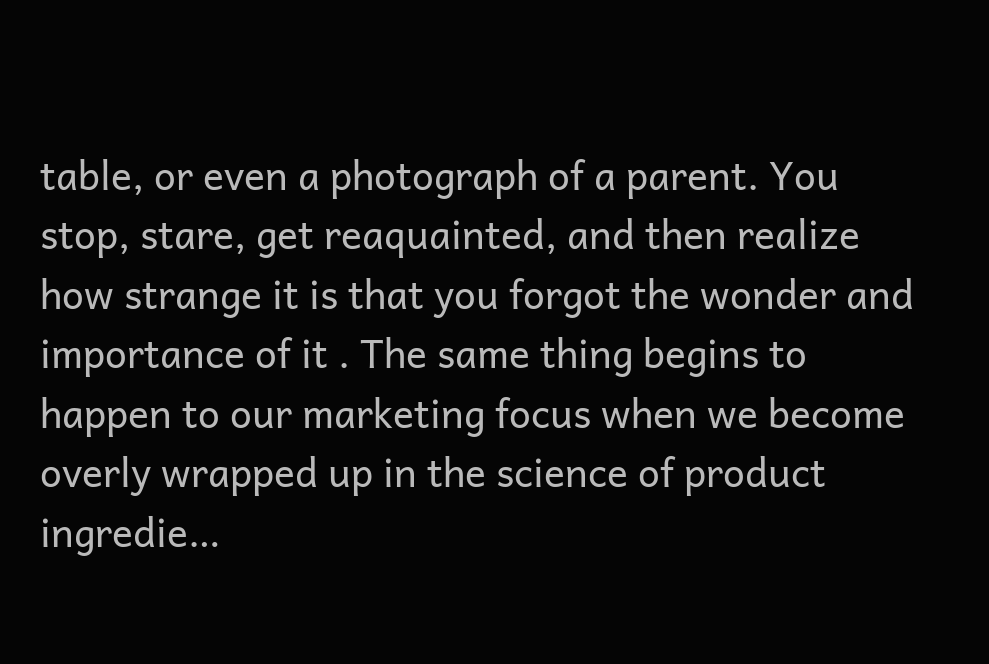table, or even a photograph of a parent. You stop, stare, get reaquainted, and then realize how strange it is that you forgot the wonder and importance of it . The same thing begins to happen to our marketing focus when we become overly wrapped up in the science of product ingredie…